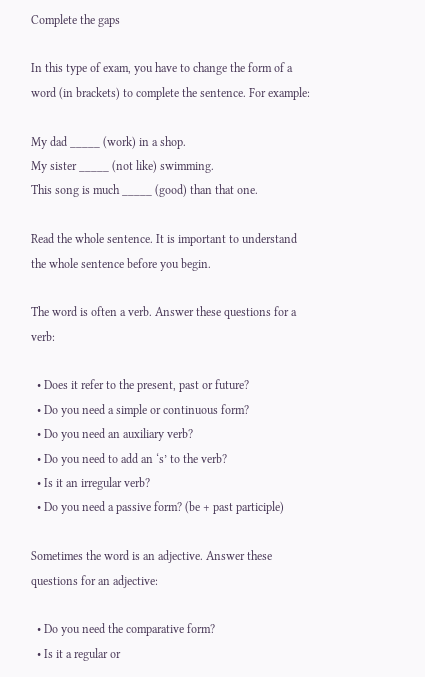Complete the gaps

In this type of exam, you have to change the form of a word (in brackets) to complete the sentence. For example:

My dad _____ (work) in a shop.
My sister _____ (not like) swimming.
This song is much _____ (good) than that one.

Read the whole sentence. It is important to understand the whole sentence before you begin.

The word is often a verb. Answer these questions for a verb:

  • Does it refer to the present, past or future?
  • Do you need a simple or continuous form?
  • Do you need an auxiliary verb?
  • Do you need to add an ‘s’ to the verb?
  • Is it an irregular verb?
  • Do you need a passive form? (be + past participle)

Sometimes the word is an adjective. Answer these questions for an adjective:

  • Do you need the comparative form?
  • Is it a regular or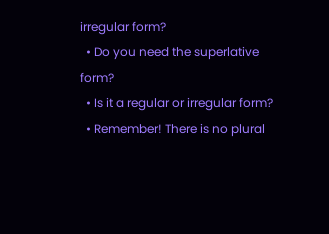irregular form?
  • Do you need the superlative form?
  • Is it a regular or irregular form?
  • Remember! There is no plural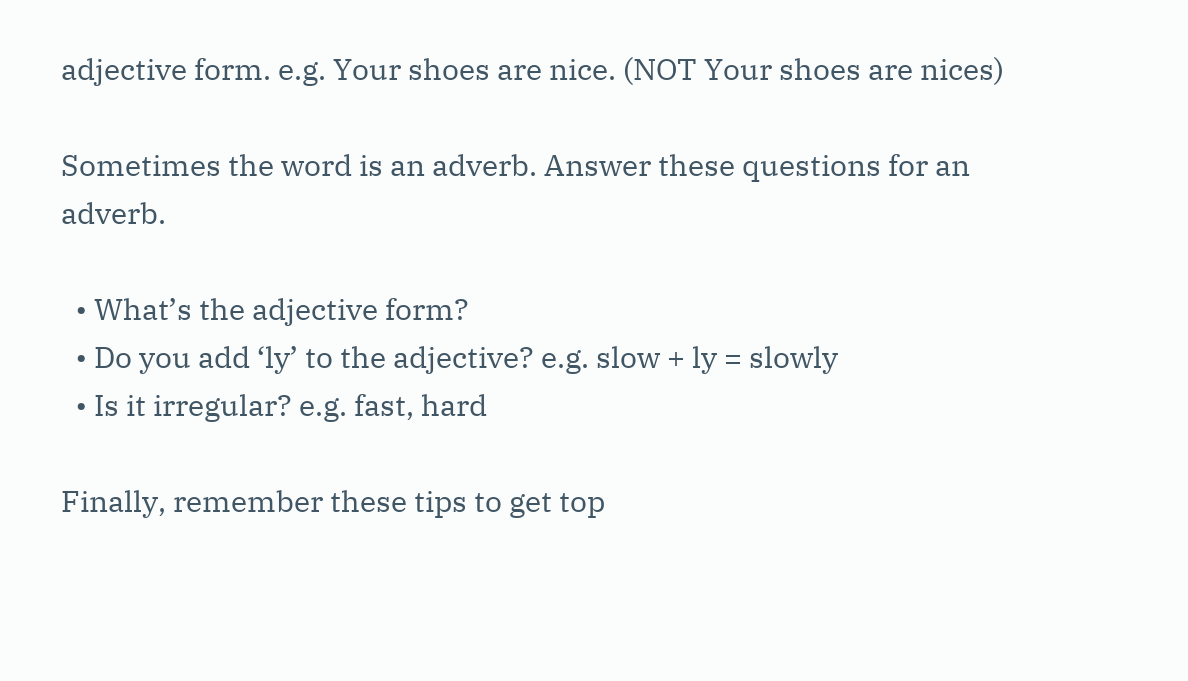adjective form. e.g. Your shoes are nice. (NOT Your shoes are nices)

Sometimes the word is an adverb. Answer these questions for an adverb.

  • What’s the adjective form?
  • Do you add ‘ly’ to the adjective? e.g. slow + ly = slowly
  • Is it irregular? e.g. fast, hard

Finally, remember these tips to get top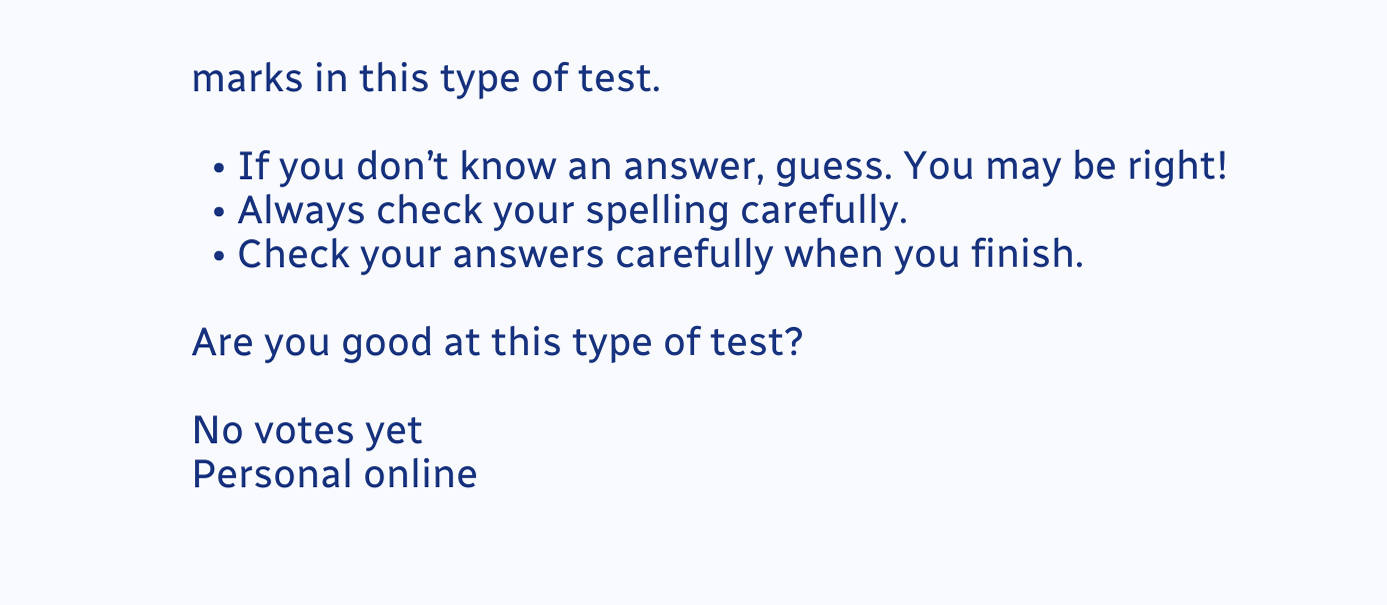marks in this type of test.

  • If you don’t know an answer, guess. You may be right!
  • Always check your spelling carefully.
  • Check your answers carefully when you finish.

Are you good at this type of test?

No votes yet
Personal online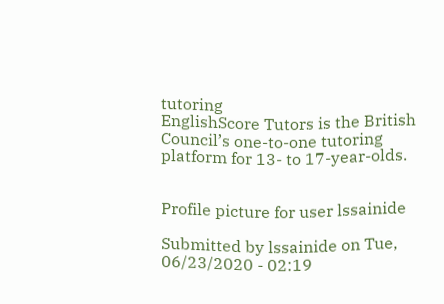tutoring
EnglishScore Tutors is the British Council’s one-to-one tutoring platform for 13- to 17-year-olds.


Profile picture for user lssainide

Submitted by lssainide on Tue, 06/23/2020 - 02:19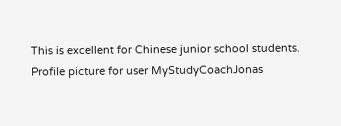This is excellent for Chinese junior school students.
Profile picture for user MyStudyCoachJonas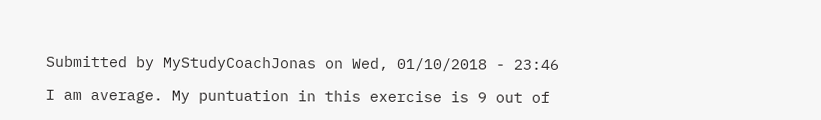Submitted by MyStudyCoachJonas on Wed, 01/10/2018 - 23:46

I am average. My puntuation in this exercise is 9 out of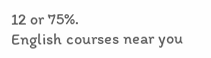12 or 75%.
English courses near you